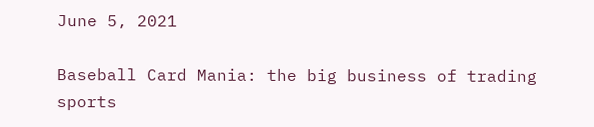June 5, 2021

Baseball Card Mania: the big business of trading sports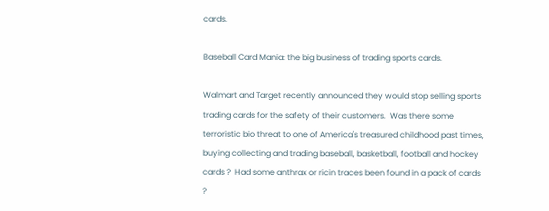cards.

Baseball Card Mania: the big business of trading sports cards.

Walmart and Target recently announced they would stop selling sports trading cards for the safety of their customers.  Was there some terroristic bio threat to one of America's treasured childhood past times, buying collecting and trading baseball, basketball, football and hockey cards ?  Had some anthrax or ricin traces been found in a pack of cards ?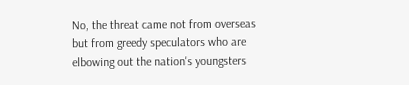No, the threat came not from overseas but from greedy speculators who are elbowing out the nation's youngsters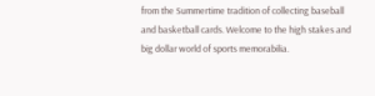from the Summertime tradition of collecting baseball and basketball cards. Welcome to the high stakes and big dollar world of sports memorabilia.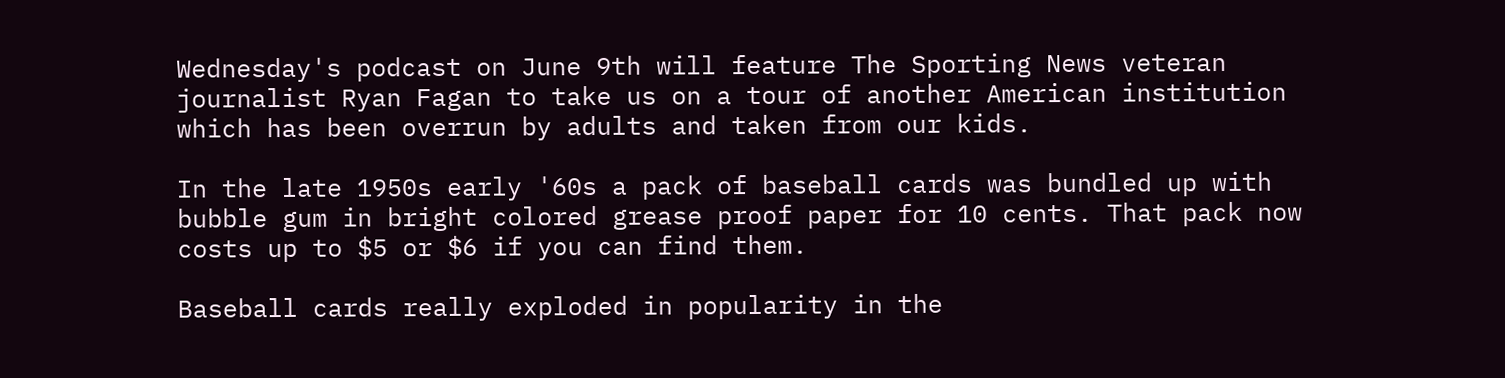Wednesday's podcast on June 9th will feature The Sporting News veteran journalist Ryan Fagan to take us on a tour of another American institution which has been overrun by adults and taken from our kids.

In the late 1950s early '60s a pack of baseball cards was bundled up with bubble gum in bright colored grease proof paper for 10 cents. That pack now costs up to $5 or $6 if you can find them.

Baseball cards really exploded in popularity in the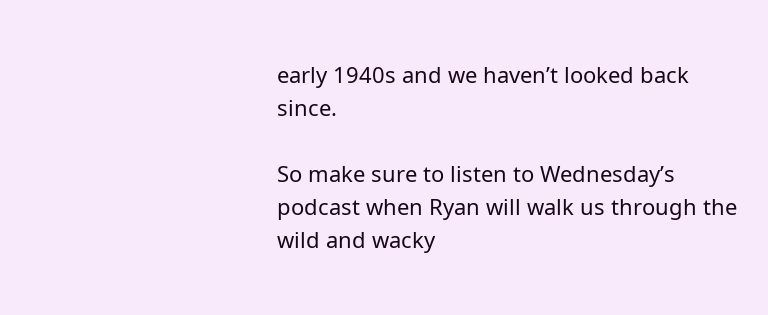early 1940s and we haven’t looked back since.

So make sure to listen to Wednesday’s podcast when Ryan will walk us through the wild and wacky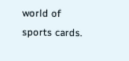world of sports cards.